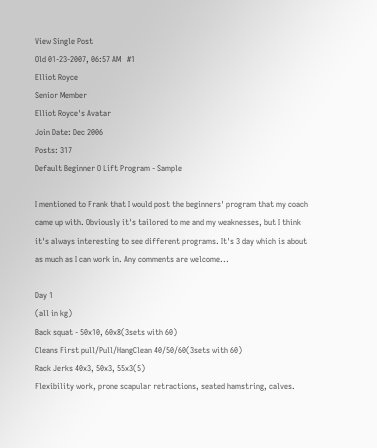View Single Post
Old 01-23-2007, 06:57 AM   #1
Elliot Royce
Senior Member
Elliot Royce's Avatar
Join Date: Dec 2006
Posts: 317
Default Beginner O Lift Program - Sample

I mentioned to Frank that I would post the beginners' program that my coach came up with. Obviously it's tailored to me and my weaknesses, but I think it's always interesting to see different programs. It's 3 day which is about as much as I can work in. Any comments are welcome...

Day 1
(all in kg)
Back squat - 50x10, 60x8(3sets with 60)
Cleans First pull/Pull/HangClean 40/50/60(3sets with 60)
Rack Jerks 40x3, 50x3, 55x3(5)
Flexibility work, prone scapular retractions, seated hamstring, calves.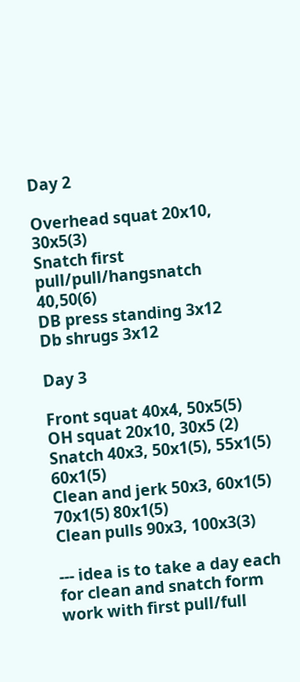Day 2

Overhead squat 20x10, 30x5(3)
Snatch first pull/pull/hangsnatch 40,50(6)
DB press standing 3x12
Db shrugs 3x12

Day 3

Front squat 40x4, 50x5(5)
OH squat 20x10, 30x5 (2)
Snatch 40x3, 50x1(5), 55x1(5) 60x1(5)
Clean and jerk 50x3, 60x1(5) 70x1(5) 80x1(5)
Clean pulls 90x3, 100x3(3)

--- idea is to take a day each for clean and snatch form work with first pull/full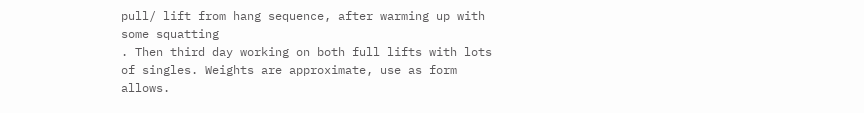pull/ lift from hang sequence, after warming up with some squatting
. Then third day working on both full lifts with lots of singles. Weights are approximate, use as form allows.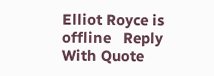Elliot Royce is offline   Reply With Quote